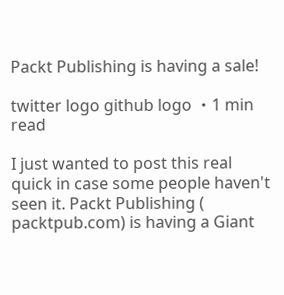Packt Publishing is having a sale!

twitter logo github logo ・1 min read

I just wanted to post this real quick in case some people haven't seen it. Packt Publishing ( packtpub.com) is having a Giant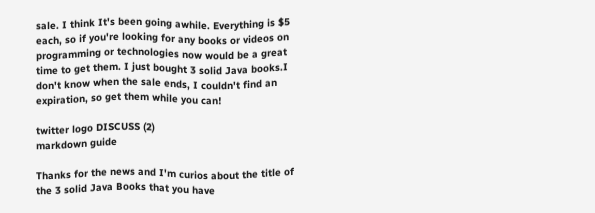sale. I think It's been going awhile. Everything is $5 each, so if you're looking for any books or videos on programming or technologies now would be a great time to get them. I just bought 3 solid Java books.I don't know when the sale ends, I couldn't find an expiration, so get them while you can!

twitter logo DISCUSS (2)
markdown guide

Thanks for the news and I'm curios about the title of the 3 solid Java Books that you have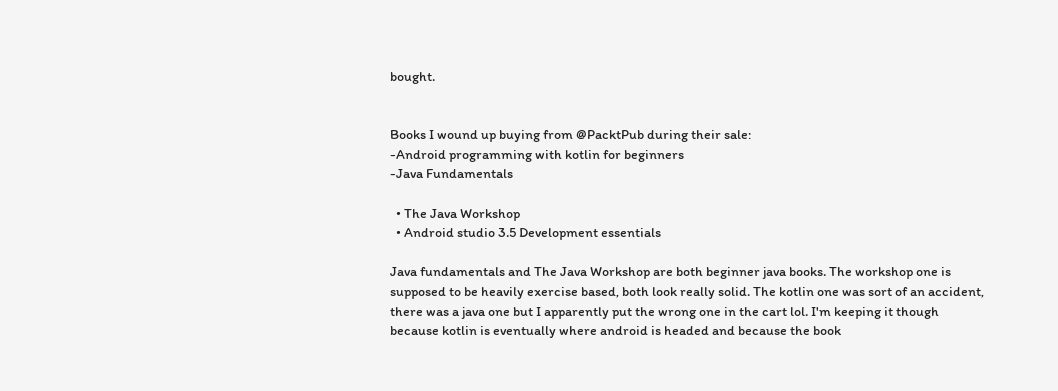bought.


Books I wound up buying from @PacktPub during their sale:
-Android programming with kotlin for beginners
-Java Fundamentals

  • The Java Workshop
  • Android studio 3.5 Development essentials

Java fundamentals and The Java Workshop are both beginner java books. The workshop one is supposed to be heavily exercise based, both look really solid. The kotlin one was sort of an accident, there was a java one but I apparently put the wrong one in the cart lol. I'm keeping it though because kotlin is eventually where android is headed and because the book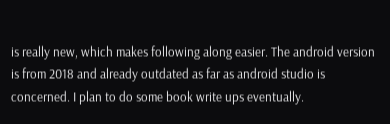is really new, which makes following along easier. The android version is from 2018 and already outdated as far as android studio is concerned. I plan to do some book write ups eventually.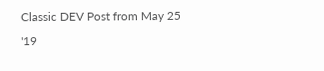Classic DEV Post from May 25 '19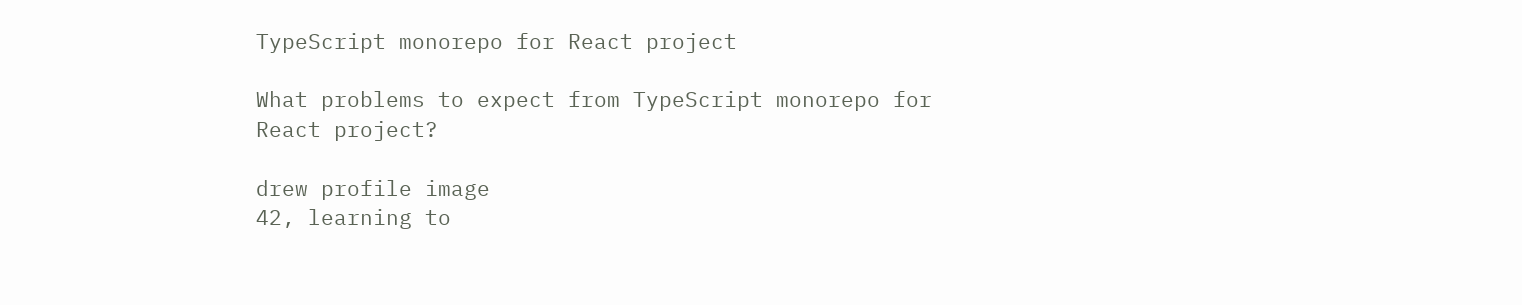TypeScript monorepo for React project

What problems to expect from TypeScript monorepo for React project?

drew profile image
42, learning to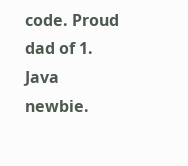code. Proud dad of 1. Java newbie.